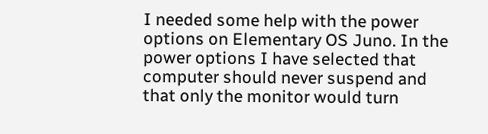I needed some help with the power options on Elementary OS Juno. In the power options I have selected that computer should never suspend and that only the monitor would turn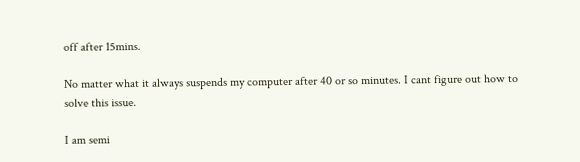off after 15mins.

No matter what it always suspends my computer after 40 or so minutes. I cant figure out how to solve this issue.

I am semi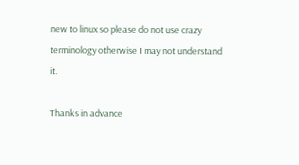new to linux so please do not use crazy terminology otherwise I may not understand it.

Thanks in advance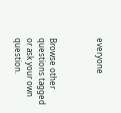everyone



Browse other questions tagged or ask your own question.